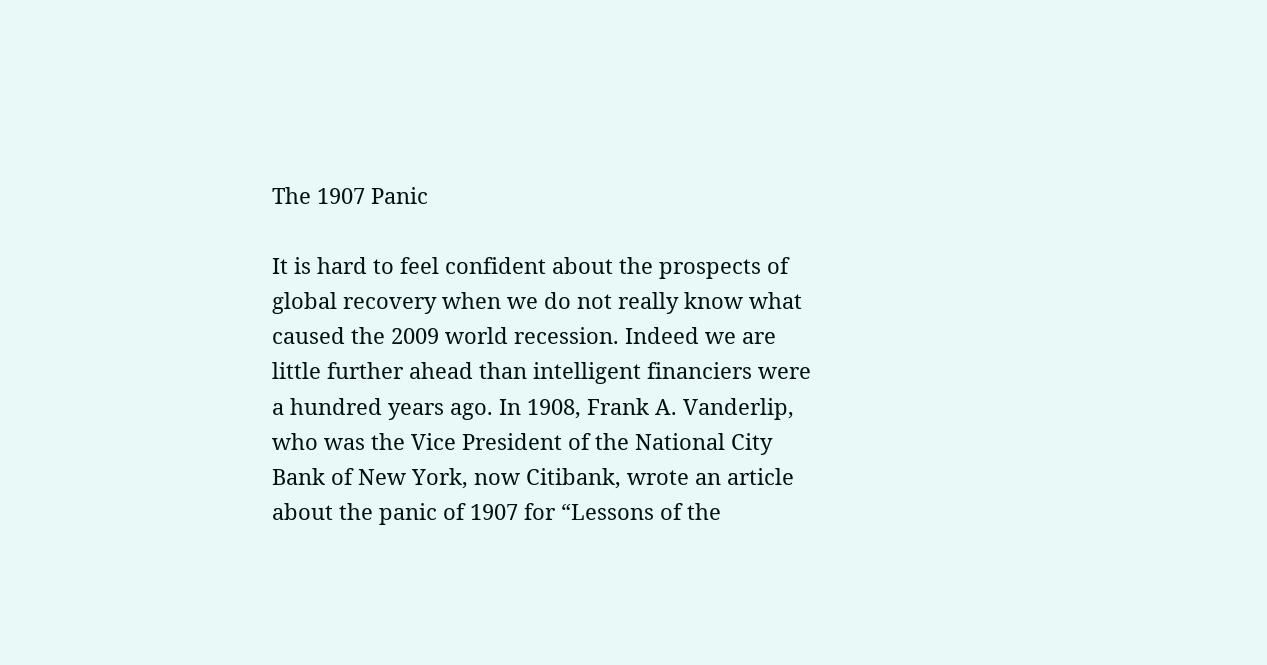The 1907 Panic

It is hard to feel confident about the prospects of global recovery when we do not really know what caused the 2009 world recession. Indeed we are little further ahead than intelligent financiers were a hundred years ago. In 1908, Frank A. Vanderlip, who was the Vice President of the National City Bank of New York, now Citibank, wrote an article about the panic of 1907 for “Lessons of the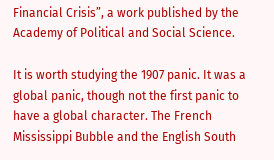Financial Crisis”, a work published by the Academy of Political and Social Science.

It is worth studying the 1907 panic. It was a global panic, though not the first panic to have a global character. The French Mississippi Bubble and the English South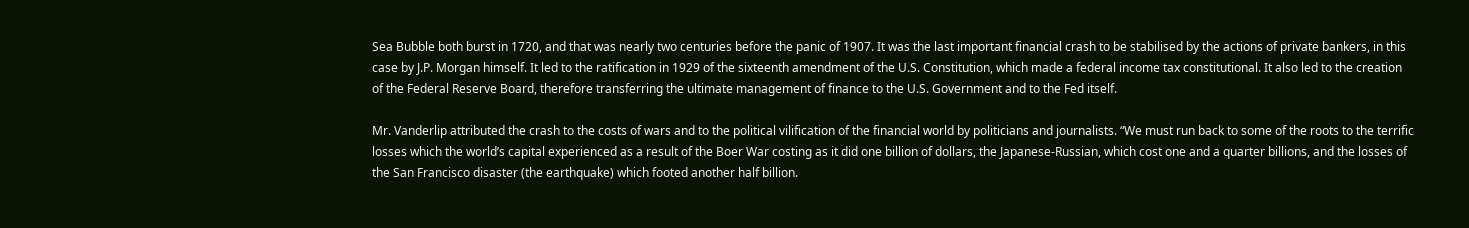Sea Bubble both burst in 1720, and that was nearly two centuries before the panic of 1907. It was the last important financial crash to be stabilised by the actions of private bankers, in this case by J.P. Morgan himself. It led to the ratification in 1929 of the sixteenth amendment of the U.S. Constitution, which made a federal income tax constitutional. It also led to the creation of the Federal Reserve Board, therefore transferring the ultimate management of finance to the U.S. Government and to the Fed itself.

Mr. Vanderlip attributed the crash to the costs of wars and to the political vilification of the financial world by politicians and journalists. “We must run back to some of the roots to the terrific losses which the world’s capital experienced as a result of the Boer War costing as it did one billion of dollars, the Japanese-Russian, which cost one and a quarter billions, and the losses of the San Francisco disaster (the earthquake) which footed another half billion.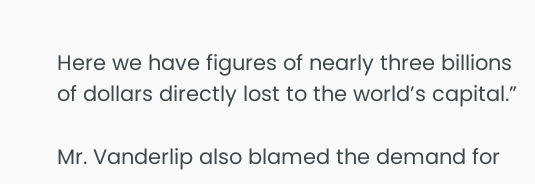Here we have figures of nearly three billions of dollars directly lost to the world’s capital.”

Mr. Vanderlip also blamed the demand for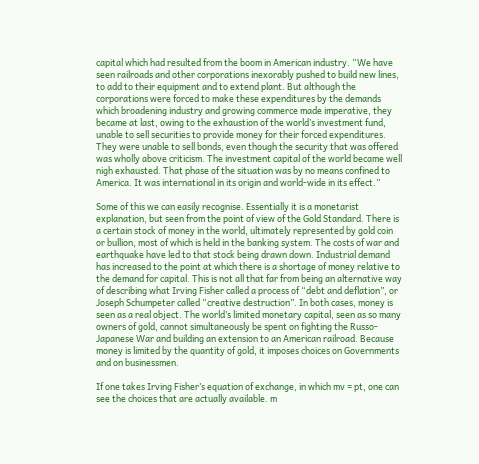capital which had resulted from the boom in American industry. “We have seen railroads and other corporations inexorably pushed to build new lines, to add to their equipment and to extend plant. But although the corporations were forced to make these expenditures by the demands which broadening industry and growing commerce made imperative, they became at last, owing to the exhaustion of the world’s investment fund, unable to sell securities to provide money for their forced expenditures. They were unable to sell bonds, even though the security that was offered was wholly above criticism. The investment capital of the world became well nigh exhausted. That phase of the situation was by no means confined to America. It was international in its origin and world-wide in its effect.”

Some of this we can easily recognise. Essentially it is a monetarist explanation, but seen from the point of view of the Gold Standard. There is a certain stock of money in the world, ultimately represented by gold coin or bullion, most of which is held in the banking system. The costs of war and earthquake have led to that stock being drawn down. Industrial demand has increased to the point at which there is a shortage of money relative to the demand for capital. This is not all that far from being an alternative way of describing what Irving Fisher called a process of “debt and deflation”, or Joseph Schumpeter called “creative destruction”. In both cases, money is seen as a real object. The world’s limited monetary capital, seen as so many owners of gold, cannot simultaneously be spent on fighting the Russo-Japanese War and building an extension to an American railroad. Because money is limited by the quantity of gold, it imposes choices on Governments and on businessmen.

If one takes Irving Fisher’s equation of exchange, in which mv = pt, one can see the choices that are actually available. m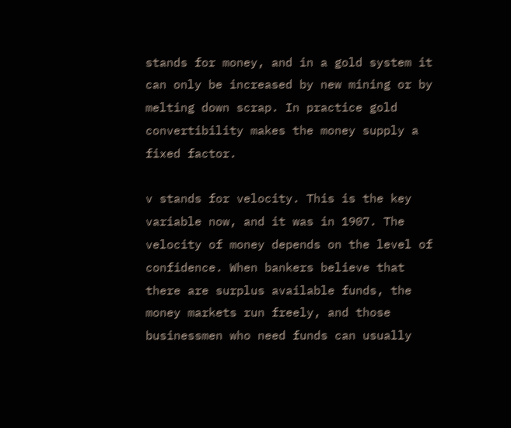stands for money, and in a gold system it can only be increased by new mining or by melting down scrap. In practice gold convertibility makes the money supply a fixed factor.

v stands for velocity. This is the key variable now, and it was in 1907. The velocity of money depends on the level of confidence. When bankers believe that there are surplus available funds, the money markets run freely, and those businessmen who need funds can usually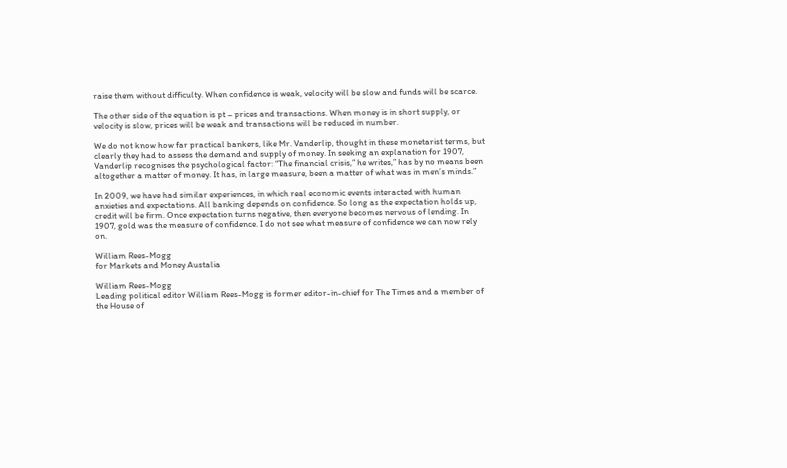raise them without difficulty. When confidence is weak, velocity will be slow and funds will be scarce.

The other side of the equation is pt – prices and transactions. When money is in short supply, or velocity is slow, prices will be weak and transactions will be reduced in number.

We do not know how far practical bankers, like Mr. Vanderlip, thought in these monetarist terms, but clearly they had to assess the demand and supply of money. In seeking an explanation for 1907, Vanderlip recognises the psychological factor: “The financial crisis,” he writes,” has by no means been altogether a matter of money. It has, in large measure, been a matter of what was in men’s minds.”

In 2009, we have had similar experiences, in which real economic events interacted with human anxieties and expectations. All banking depends on confidence. So long as the expectation holds up, credit will be firm. Once expectation turns negative, then everyone becomes nervous of lending. In 1907, gold was the measure of confidence. I do not see what measure of confidence we can now rely on.

William Rees-Mogg
for Markets and Money Austalia

William Rees-Mogg
Leading political editor William Rees-Mogg is former editor-in-chief for The Times and a member of the House of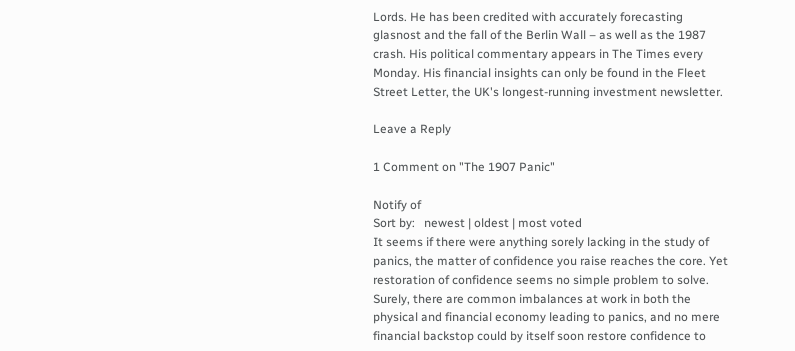Lords. He has been credited with accurately forecasting glasnost and the fall of the Berlin Wall – as well as the 1987 crash. His political commentary appears in The Times every Monday. His financial insights can only be found in the Fleet Street Letter, the UK's longest-running investment newsletter.

Leave a Reply

1 Comment on "The 1907 Panic"

Notify of
Sort by:   newest | oldest | most voted
It seems if there were anything sorely lacking in the study of panics, the matter of confidence you raise reaches the core. Yet restoration of confidence seems no simple problem to solve. Surely, there are common imbalances at work in both the physical and financial economy leading to panics, and no mere financial backstop could by itself soon restore confidence to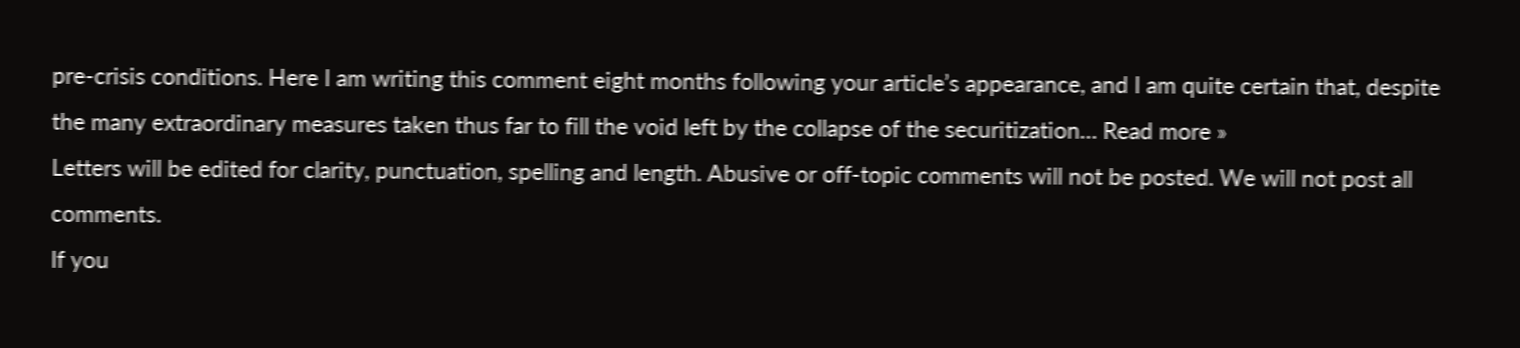pre-crisis conditions. Here I am writing this comment eight months following your article’s appearance, and I am quite certain that, despite the many extraordinary measures taken thus far to fill the void left by the collapse of the securitization… Read more »
Letters will be edited for clarity, punctuation, spelling and length. Abusive or off-topic comments will not be posted. We will not post all comments.
If you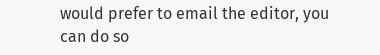would prefer to email the editor, you can do so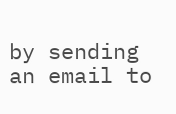by sending an email to